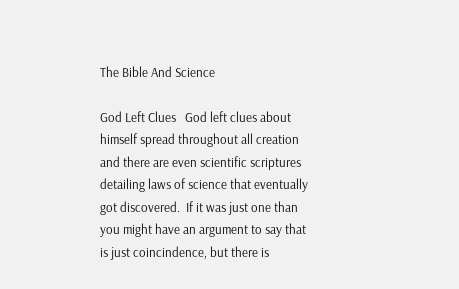The Bible And Science

God Left Clues   God left clues about himself spread throughout all creation and there are even scientific scriptures detailing laws of science that eventually got discovered.  If it was just one than you might have an argument to say that is just coincindence, but there is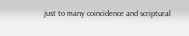just to many coincidence and scriptural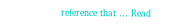reference that … Read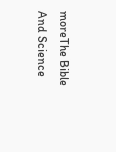moreThe Bible And Science